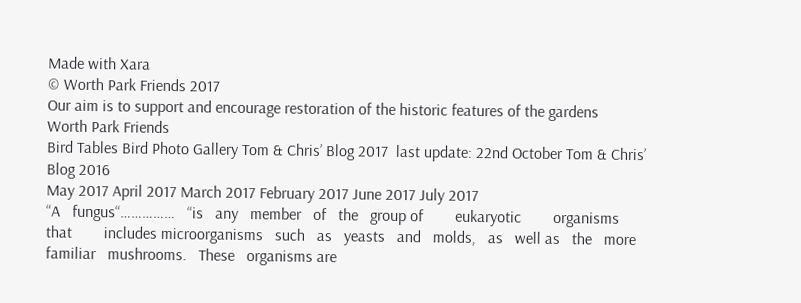Made with Xara
© Worth Park Friends 2017
Our aim is to support and encourage restoration of the historic features of the gardens
Worth Park Friends
Bird Tables Bird Photo Gallery Tom & Chris’ Blog 2017  last update: 22nd October Tom & Chris’ Blog 2016
May 2017 April 2017 March 2017 February 2017 June 2017 July 2017
“A   fungus“……………   “is   any   member   of   the   group of        eukaryotic        organisms        that        includes microorganisms   such   as   yeasts   and   molds,   as   well as   the   more   familiar   mushrooms.   These   organisms are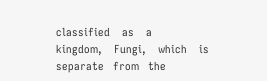classified    as    a    kingdom,    Fungi,    which    is separate   from   the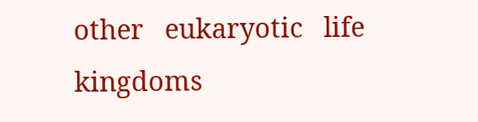other   eukaryotic   life   kingdoms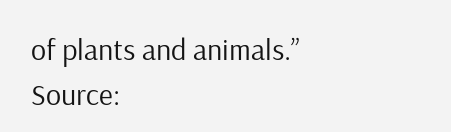of plants and animals.” Source: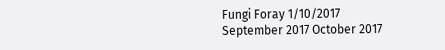Fungi Foray 1/10/2017
September 2017 October 2017